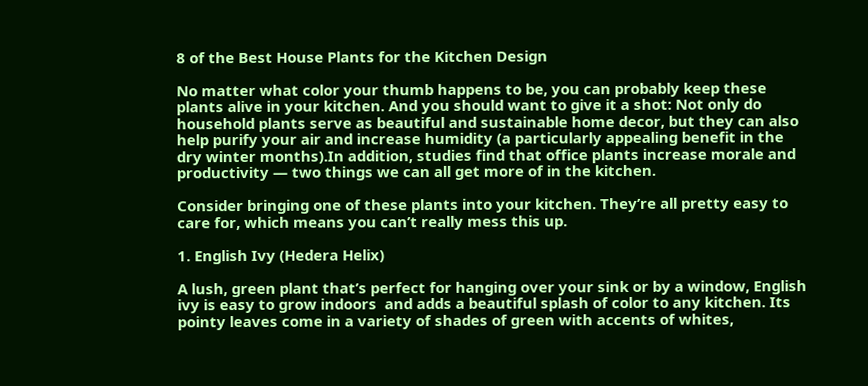8 of the Best House Plants for the Kitchen Design

No matter what color your thumb happens to be, you can probably keep these plants alive in your kitchen. And you should want to give it a shot: Not only do household plants serve as beautiful and sustainable home decor, but they can also help purify your air and increase humidity (a particularly appealing benefit in the dry winter months).In addition, studies find that office plants increase morale and productivity — two things we can all get more of in the kitchen.

Consider bringing one of these plants into your kitchen. They’re all pretty easy to care for, which means you can’t really mess this up.

1. English Ivy (Hedera Helix)

A lush, green plant that’s perfect for hanging over your sink or by a window, English ivy is easy to grow indoors  and adds a beautiful splash of color to any kitchen. Its pointy leaves come in a variety of shades of green with accents of whites,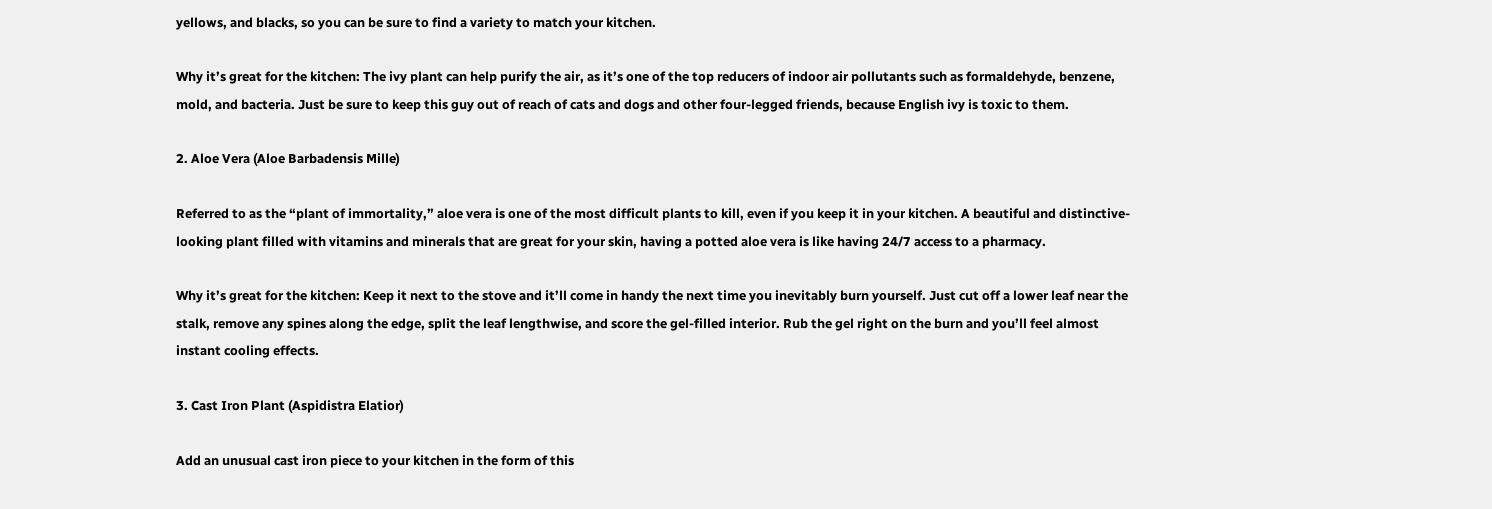yellows, and blacks, so you can be sure to find a variety to match your kitchen.

Why it’s great for the kitchen: The ivy plant can help purify the air, as it’s one of the top reducers of indoor air pollutants such as formaldehyde, benzene, mold, and bacteria. Just be sure to keep this guy out of reach of cats and dogs and other four-legged friends, because English ivy is toxic to them.

2. Aloe Vera (Aloe Barbadensis Mille)

Referred to as the “plant of immortality,” aloe vera is one of the most difficult plants to kill, even if you keep it in your kitchen. A beautiful and distinctive-looking plant filled with vitamins and minerals that are great for your skin, having a potted aloe vera is like having 24/7 access to a pharmacy.

Why it’s great for the kitchen: Keep it next to the stove and it’ll come in handy the next time you inevitably burn yourself. Just cut off a lower leaf near the stalk, remove any spines along the edge, split the leaf lengthwise, and score the gel-filled interior. Rub the gel right on the burn and you’ll feel almost instant cooling effects.

3. Cast Iron Plant (Aspidistra Elatior)

Add an unusual cast iron piece to your kitchen in the form of this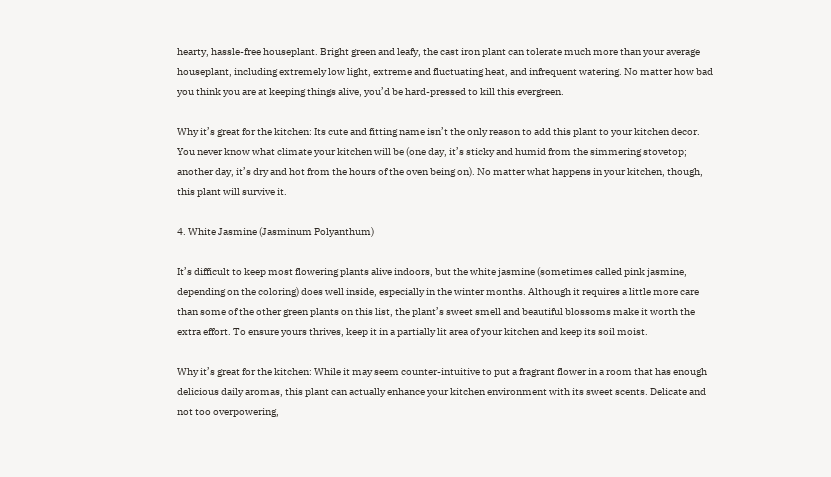hearty, hassle-free houseplant. Bright green and leafy, the cast iron plant can tolerate much more than your average houseplant, including extremely low light, extreme and fluctuating heat, and infrequent watering. No matter how bad you think you are at keeping things alive, you’d be hard-pressed to kill this evergreen.

Why it’s great for the kitchen: Its cute and fitting name isn’t the only reason to add this plant to your kitchen decor. You never know what climate your kitchen will be (one day, it’s sticky and humid from the simmering stovetop; another day, it’s dry and hot from the hours of the oven being on). No matter what happens in your kitchen, though, this plant will survive it.

4. White Jasmine (Jasminum Polyanthum)

It’s difficult to keep most flowering plants alive indoors, but the white jasmine (sometimes called pink jasmine, depending on the coloring) does well inside, especially in the winter months. Although it requires a little more care than some of the other green plants on this list, the plant’s sweet smell and beautiful blossoms make it worth the extra effort. To ensure yours thrives, keep it in a partially lit area of your kitchen and keep its soil moist.

Why it’s great for the kitchen: While it may seem counter-intuitive to put a fragrant flower in a room that has enough delicious daily aromas, this plant can actually enhance your kitchen environment with its sweet scents. Delicate and not too overpowering,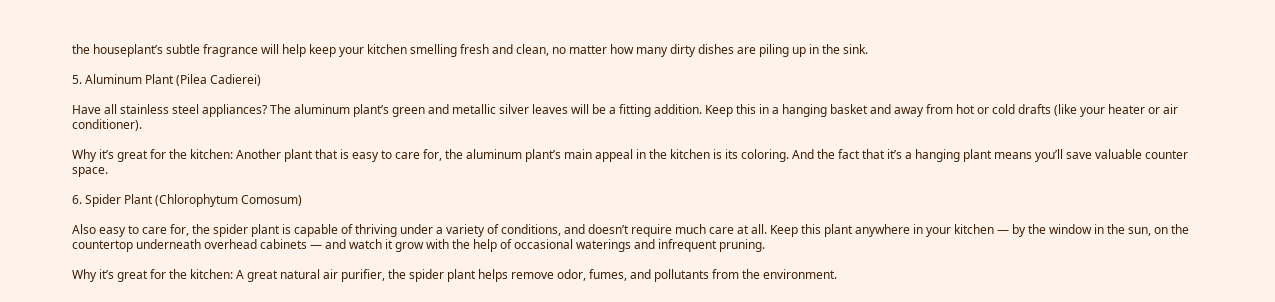the houseplant’s subtle fragrance will help keep your kitchen smelling fresh and clean, no matter how many dirty dishes are piling up in the sink.

5. Aluminum Plant (Pilea Cadierei)

Have all stainless steel appliances? The aluminum plant’s green and metallic silver leaves will be a fitting addition. Keep this in a hanging basket and away from hot or cold drafts (like your heater or air conditioner).

Why it’s great for the kitchen: Another plant that is easy to care for, the aluminum plant’s main appeal in the kitchen is its coloring. And the fact that it’s a hanging plant means you’ll save valuable counter space.

6. Spider Plant (Chlorophytum Comosum)

Also easy to care for, the spider plant is capable of thriving under a variety of conditions, and doesn’t require much care at all. Keep this plant anywhere in your kitchen — by the window in the sun, on the countertop underneath overhead cabinets — and watch it grow with the help of occasional waterings and infrequent pruning.

Why it’s great for the kitchen: A great natural air purifier, the spider plant helps remove odor, fumes, and pollutants from the environment.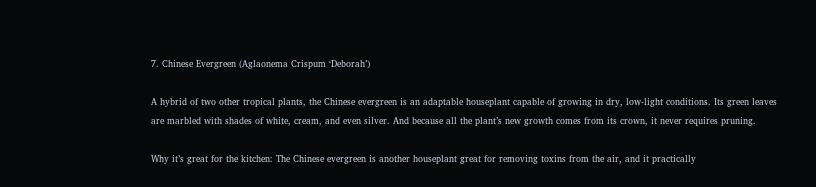7. Chinese Evergreen (Aglaonema Crispum ‘Deborah’)

A hybrid of two other tropical plants, the Chinese evergreen is an adaptable houseplant capable of growing in dry, low-light conditions. Its green leaves are marbled with shades of white, cream, and even silver. And because all the plant’s new growth comes from its crown, it never requires pruning.

Why it’s great for the kitchen: The Chinese evergreen is another houseplant great for removing toxins from the air, and it practically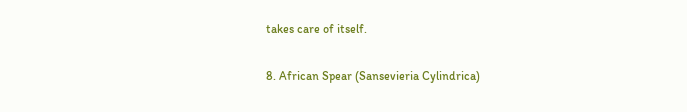takes care of itself.

8. African Spear (Sansevieria Cylindrica)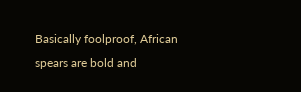Basically foolproof, African spears are bold and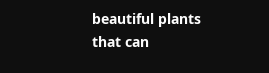beautiful plants that can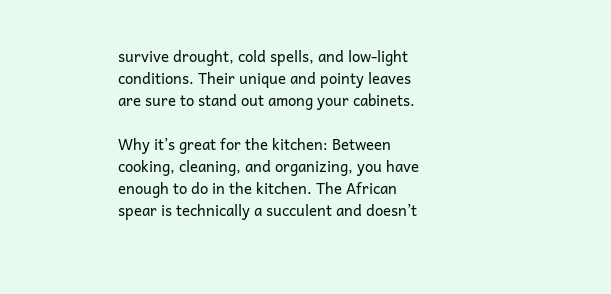survive drought, cold spells, and low-light conditions. Their unique and pointy leaves are sure to stand out among your cabinets.

Why it’s great for the kitchen: Between cooking, cleaning, and organizing, you have enough to do in the kitchen. The African spear is technically a succulent and doesn’t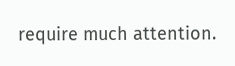require much attention.